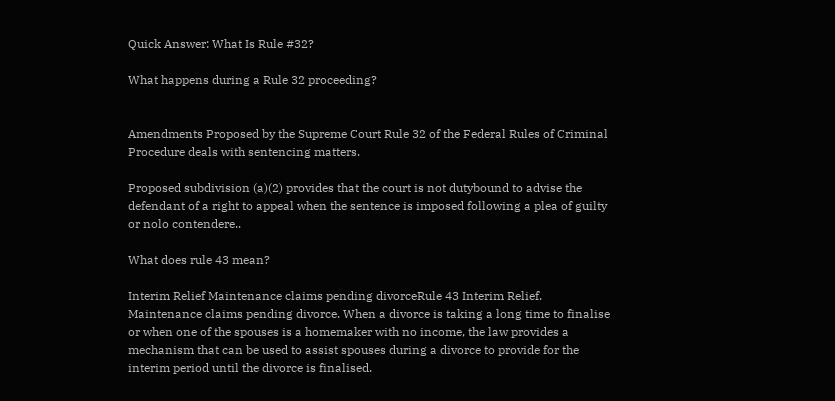Quick Answer: What Is Rule #32?

What happens during a Rule 32 proceeding?


Amendments Proposed by the Supreme Court Rule 32 of the Federal Rules of Criminal Procedure deals with sentencing matters.

Proposed subdivision (a)(2) provides that the court is not dutybound to advise the defendant of a right to appeal when the sentence is imposed following a plea of guilty or nolo contendere..

What does rule 43 mean?

Interim Relief Maintenance claims pending divorceRule 43 Interim Relief. Maintenance claims pending divorce. When a divorce is taking a long time to finalise or when one of the spouses is a homemaker with no income, the law provides a mechanism that can be used to assist spouses during a divorce to provide for the interim period until the divorce is finalised.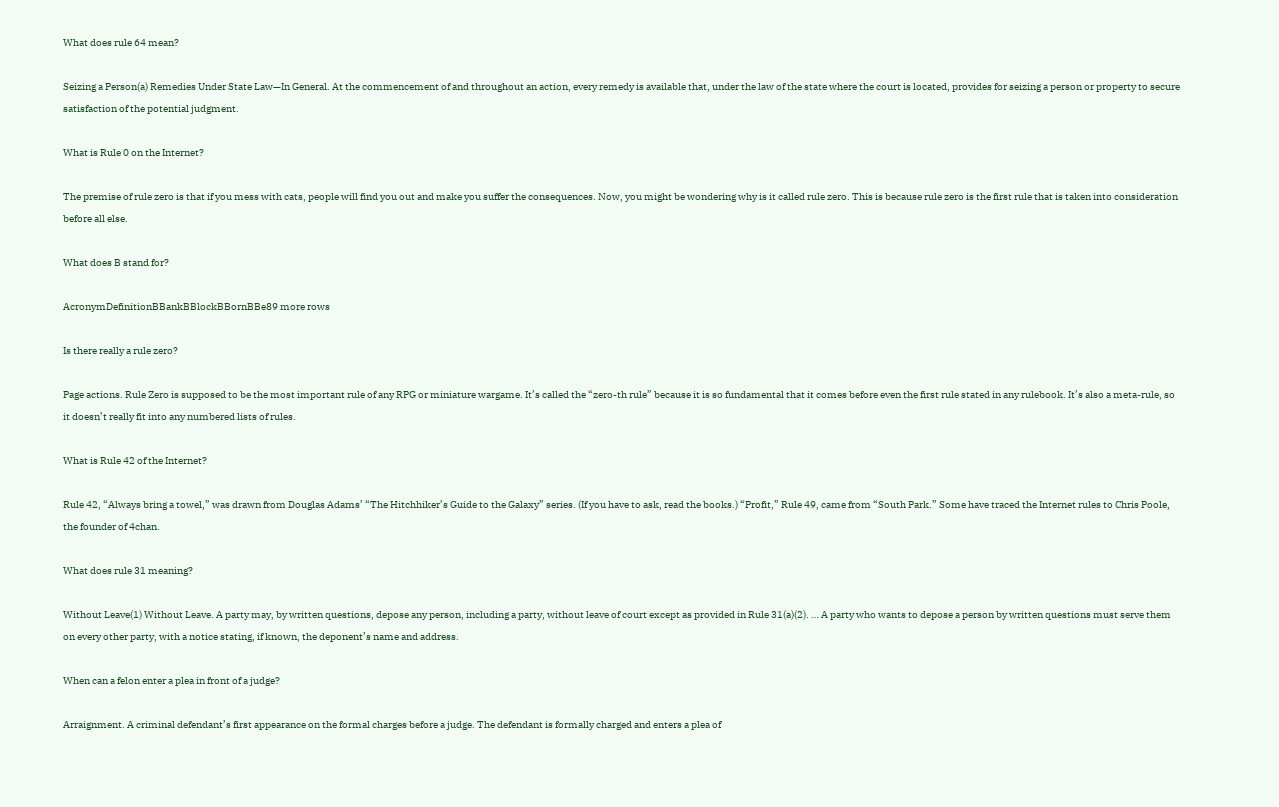What does rule 64 mean?

Seizing a Person(a) Remedies Under State Law—In General. At the commencement of and throughout an action, every remedy is available that, under the law of the state where the court is located, provides for seizing a person or property to secure satisfaction of the potential judgment.

What is Rule 0 on the Internet?

The premise of rule zero is that if you mess with cats, people will find you out and make you suffer the consequences. Now, you might be wondering why is it called rule zero. This is because rule zero is the first rule that is taken into consideration before all else.

What does B stand for?

AcronymDefinitionBBankBBlockBBornBBe89 more rows

Is there really a rule zero?

Page actions. Rule Zero is supposed to be the most important rule of any RPG or miniature wargame. It’s called the “zero-th rule” because it is so fundamental that it comes before even the first rule stated in any rulebook. It’s also a meta-rule, so it doesn’t really fit into any numbered lists of rules.

What is Rule 42 of the Internet?

Rule 42, “Always bring a towel,” was drawn from Douglas Adams’ “The Hitchhiker’s Guide to the Galaxy” series. (If you have to ask, read the books.) “Profit,” Rule 49, came from “South Park.” Some have traced the Internet rules to Chris Poole, the founder of 4chan.

What does rule 31 meaning?

Without Leave(1) Without Leave. A party may, by written questions, depose any person, including a party, without leave of court except as provided in Rule 31(a)(2). … A party who wants to depose a person by written questions must serve them on every other party, with a notice stating, if known, the deponent’s name and address.

When can a felon enter a plea in front of a judge?

Arraignment. A criminal defendant’s first appearance on the formal charges before a judge. The defendant is formally charged and enters a plea of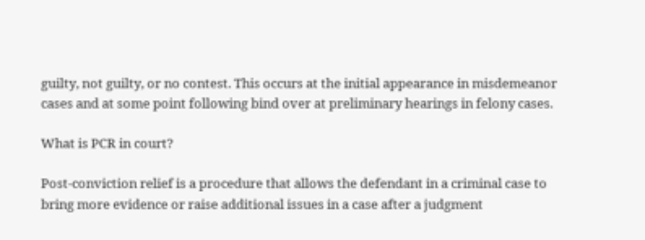guilty, not guilty, or no contest. This occurs at the initial appearance in misdemeanor cases and at some point following bind over at preliminary hearings in felony cases.

What is PCR in court?

Post-conviction relief is a procedure that allows the defendant in a criminal case to bring more evidence or raise additional issues in a case after a judgment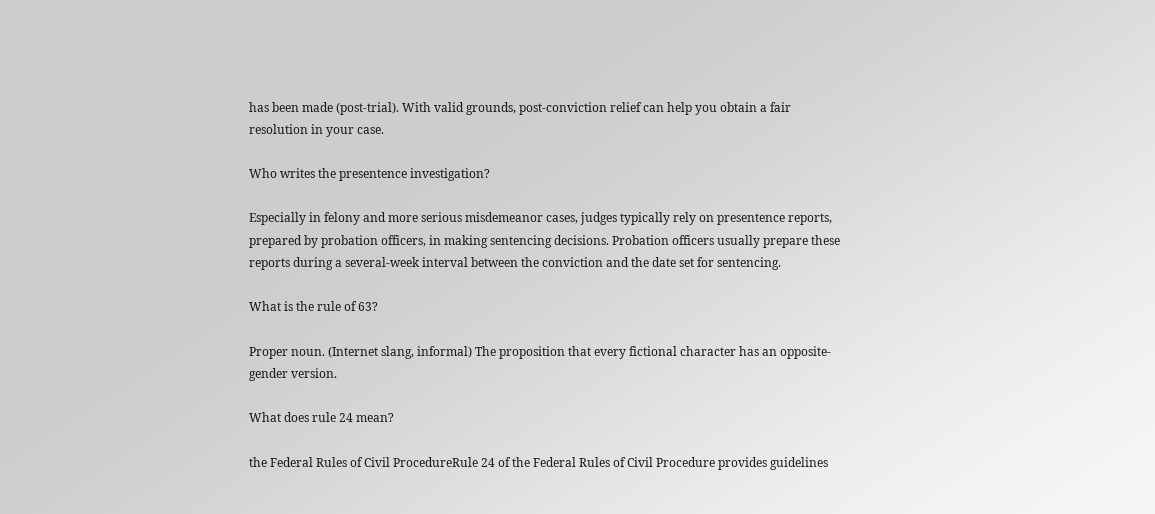has been made (post-trial). With valid grounds, post-conviction relief can help you obtain a fair resolution in your case.

Who writes the presentence investigation?

Especially in felony and more serious misdemeanor cases, judges typically rely on presentence reports, prepared by probation officers, in making sentencing decisions. Probation officers usually prepare these reports during a several-week interval between the conviction and the date set for sentencing.

What is the rule of 63?

Proper noun. (Internet slang, informal) The proposition that every fictional character has an opposite-gender version.

What does rule 24 mean?

the Federal Rules of Civil ProcedureRule 24 of the Federal Rules of Civil Procedure provides guidelines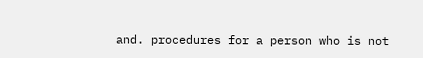and. procedures for a person who is not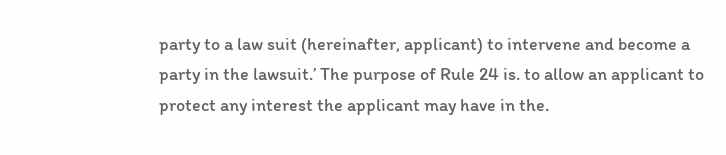party to a law suit (hereinafter, applicant) to intervene and become a party in the lawsuit.’ The purpose of Rule 24 is. to allow an applicant to protect any interest the applicant may have in the.